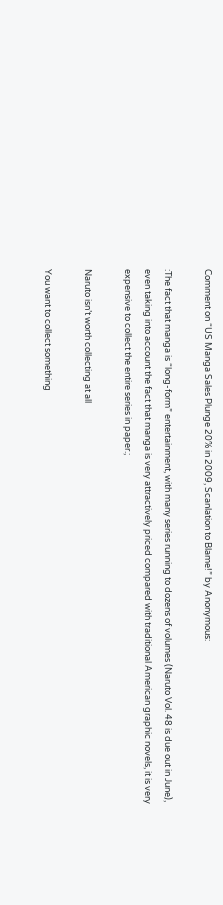Comment on “US Manga Sales Plunge 20% in 2009, Scanlation to Blame!” by Anonymous:

:The fact that manga is “long-form” entertainment, with many series running to dozens of volumes (Naruto Vol. 48 is due out in June), even taking into account the fact that manga is very attractively priced compared with traditional American graphic novels, it is very expensive to collect the entire series in paper.;

Naruto isn’t worth collecting at all

You want to collect something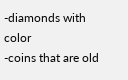-diamonds with color
-coins that are old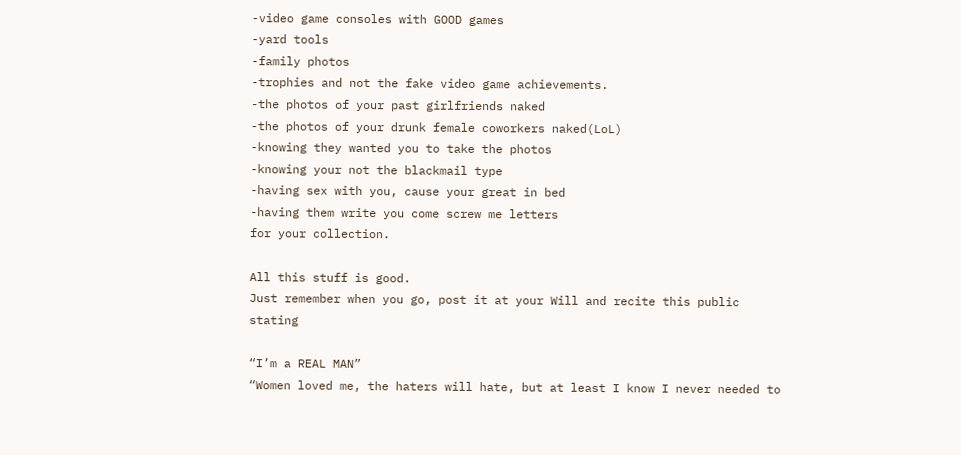-video game consoles with GOOD games
-yard tools
-family photos
-trophies and not the fake video game achievements.
-the photos of your past girlfriends naked
-the photos of your drunk female coworkers naked(LoL)
-knowing they wanted you to take the photos
-knowing your not the blackmail type
-having sex with you, cause your great in bed
-having them write you come screw me letters
for your collection.

All this stuff is good.
Just remember when you go, post it at your Will and recite this public stating

“I’m a REAL MAN”
“Women loved me, the haters will hate, but at least I know I never needed to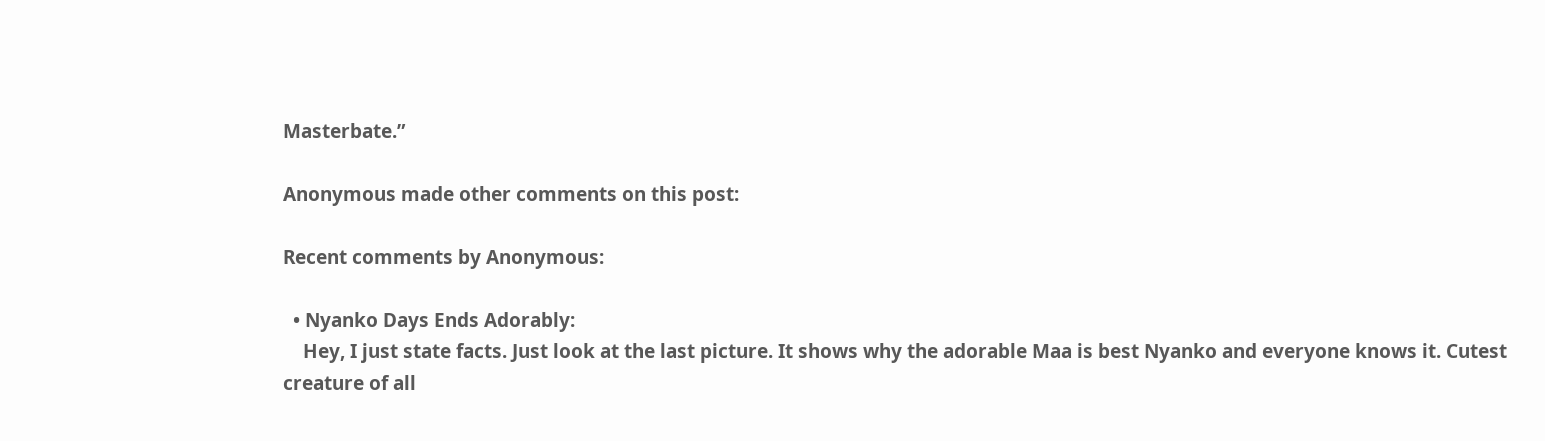Masterbate.”

Anonymous made other comments on this post:

Recent comments by Anonymous:

  • Nyanko Days Ends Adorably:
    Hey, I just state facts. Just look at the last picture. It shows why the adorable Maa is best Nyanko and everyone knows it. Cutest creature of all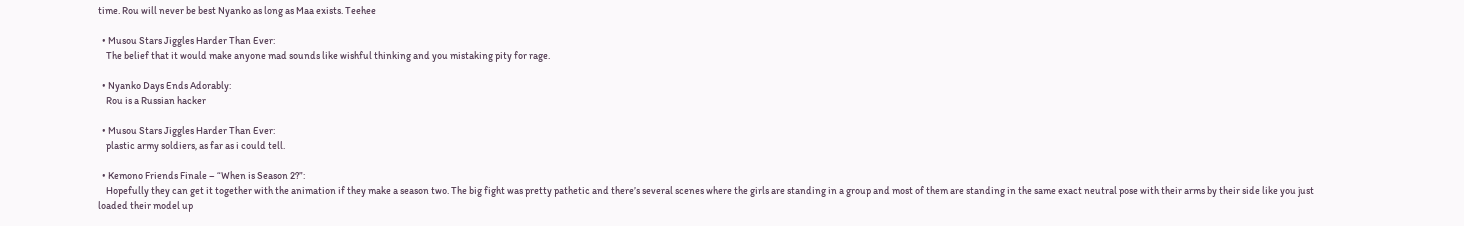time. Rou will never be best Nyanko as long as Maa exists. Teehee

  • Musou Stars Jiggles Harder Than Ever:
    The belief that it would make anyone mad sounds like wishful thinking and you mistaking pity for rage.

  • Nyanko Days Ends Adorably:
    Rou is a Russian hacker

  • Musou Stars Jiggles Harder Than Ever:
    plastic army soldiers, as far as i could tell.

  • Kemono Friends Finale – “When is Season 2?”:
    Hopefully they can get it together with the animation if they make a season two. The big fight was pretty pathetic and there’s several scenes where the girls are standing in a group and most of them are standing in the same exact neutral pose with their arms by their side like you just loaded their model up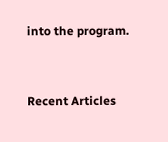into the program.


Recent Articles